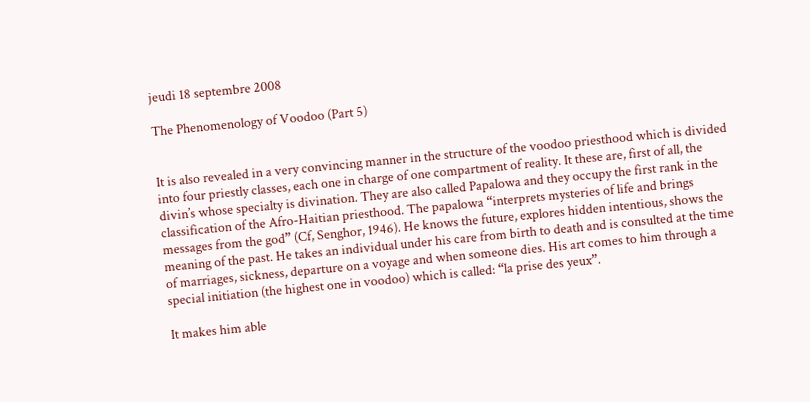jeudi 18 septembre 2008

The Phenomenology of Voodoo (Part 5)


It is also revealed in a very convincing manner in the structure of the voodoo priesthood which is divided into four priestly classes, each one in charge of one compartment of reality. It these are, first of all, the divin’s whose specialty is divination. They are also called Papalowa and they occupy the first rank in the classification of the Afro-Haitian priesthood. The papalowa “interprets mysteries of life and brings messages from the god” (Cf, Senghor, 1946). He knows the future, explores hidden intentious, shows the meaning of the past. He takes an individual under his care from birth to death and is consulted at the time of marriages, sickness, departure on a voyage and when someone dies. His art comes to him through a special initiation (the highest one in voodoo) which is called: “la prise des yeux”.

It makes him able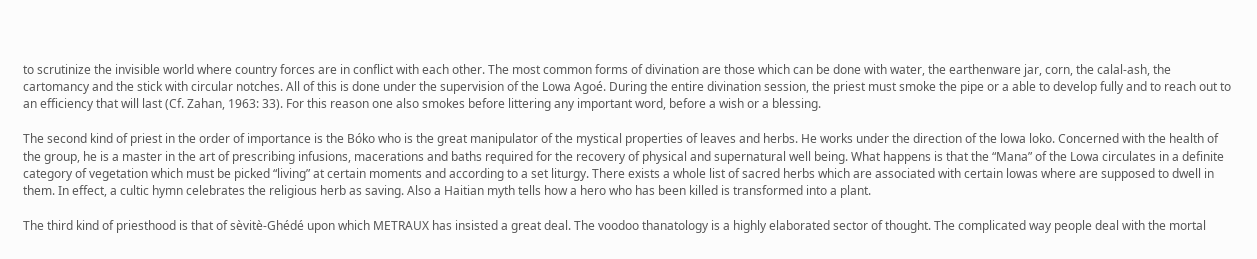to scrutinize the invisible world where country forces are in conflict with each other. The most common forms of divination are those which can be done with water, the earthenware jar, corn, the calal-ash, the cartomancy and the stick with circular notches. All of this is done under the supervision of the Lowa Agoé. During the entire divination session, the priest must smoke the pipe or a able to develop fully and to reach out to an efficiency that will last (Cf. Zahan, 1963: 33). For this reason one also smokes before littering any important word, before a wish or a blessing.

The second kind of priest in the order of importance is the Bóko who is the great manipulator of the mystical properties of leaves and herbs. He works under the direction of the lowa loko. Concerned with the health of the group, he is a master in the art of prescribing infusions, macerations and baths required for the recovery of physical and supernatural well being. What happens is that the “Mana” of the Lowa circulates in a definite category of vegetation which must be picked “living” at certain moments and according to a set liturgy. There exists a whole list of sacred herbs which are associated with certain lowas where are supposed to dwell in them. In effect, a cultic hymn celebrates the religious herb as saving. Also a Haitian myth tells how a hero who has been killed is transformed into a plant.

The third kind of priesthood is that of sèvitè-Ghédé upon which METRAUX has insisted a great deal. The voodoo thanatology is a highly elaborated sector of thought. The complicated way people deal with the mortal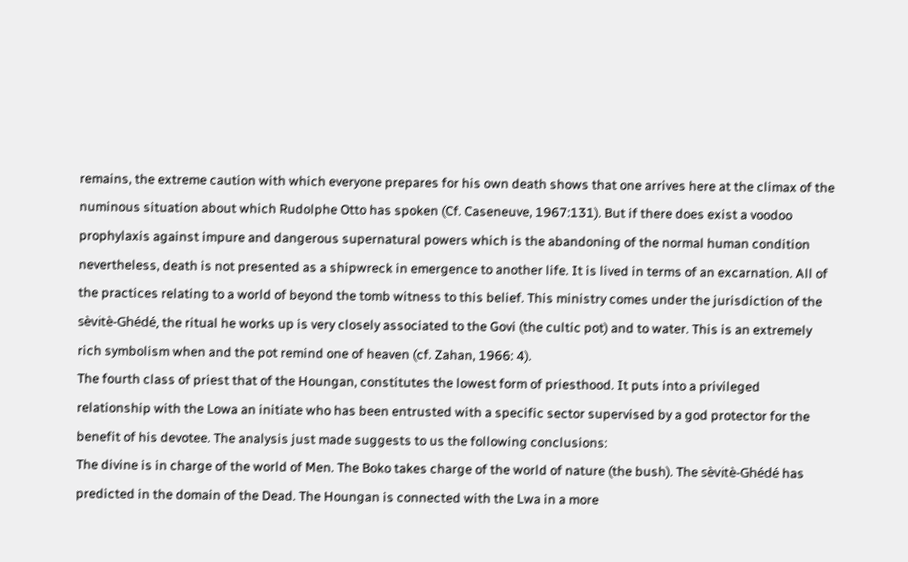remains, the extreme caution with which everyone prepares for his own death shows that one arrives here at the climax of the numinous situation about which Rudolphe Otto has spoken (Cf. Caseneuve, 1967:131). But if there does exist a voodoo prophylaxis against impure and dangerous supernatural powers which is the abandoning of the normal human condition nevertheless, death is not presented as a shipwreck in emergence to another life. It is lived in terms of an excarnation. All of the practices relating to a world of beyond the tomb witness to this belief. This ministry comes under the jurisdiction of the sèvitè-Ghédé, the ritual he works up is very closely associated to the Govi (the cultic pot) and to water. This is an extremely rich symbolism when and the pot remind one of heaven (cf. Zahan, 1966: 4).
The fourth class of priest that of the Houngan, constitutes the lowest form of priesthood. It puts into a privileged relationship with the Lowa an initiate who has been entrusted with a specific sector supervised by a god protector for the benefit of his devotee. The analysis just made suggests to us the following conclusions:
The divine is in charge of the world of Men. The Boko takes charge of the world of nature (the bush). The sèvitè-Ghédé has predicted in the domain of the Dead. The Houngan is connected with the Lwa in a more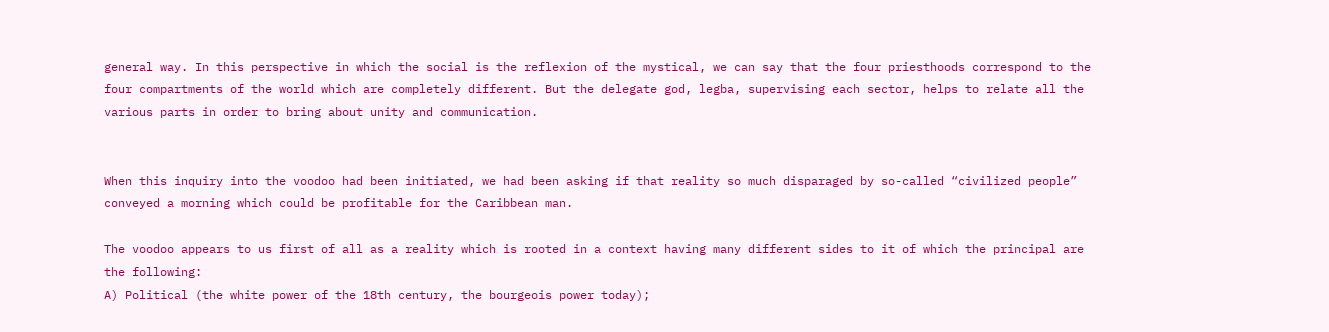general way. In this perspective in which the social is the reflexion of the mystical, we can say that the four priesthoods correspond to the four compartments of the world which are completely different. But the delegate god, legba, supervising each sector, helps to relate all the various parts in order to bring about unity and communication.


When this inquiry into the voodoo had been initiated, we had been asking if that reality so much disparaged by so-called “civilized people” conveyed a morning which could be profitable for the Caribbean man.

The voodoo appears to us first of all as a reality which is rooted in a context having many different sides to it of which the principal are the following:
A) Political (the white power of the 18th century, the bourgeois power today);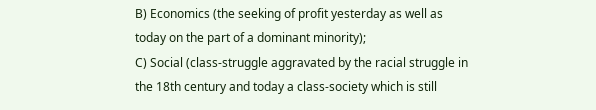B) Economics (the seeking of profit yesterday as well as today on the part of a dominant minority);
C) Social (class-struggle aggravated by the racial struggle in the 18th century and today a class-society which is still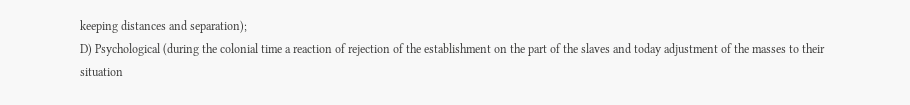keeping distances and separation);
D) Psychological (during the colonial time a reaction of rejection of the establishment on the part of the slaves and today adjustment of the masses to their situation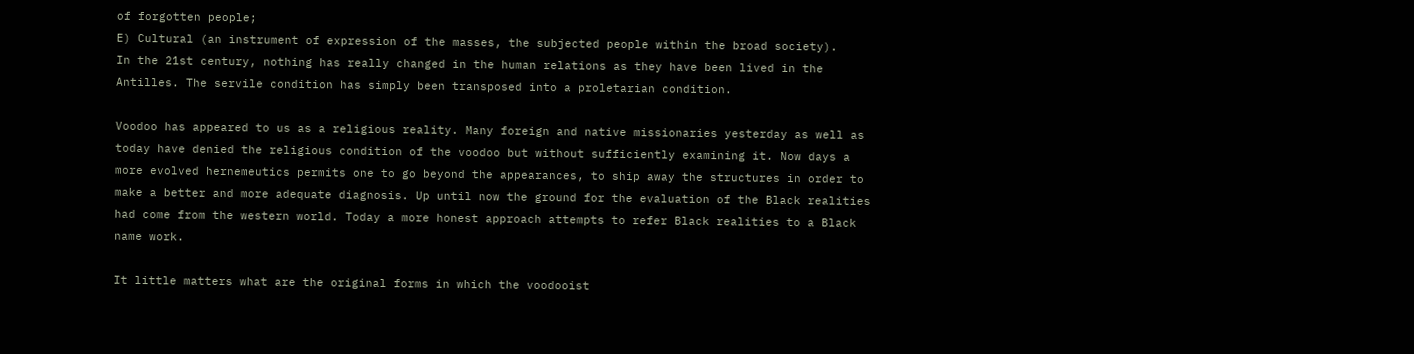of forgotten people;
E) Cultural (an instrument of expression of the masses, the subjected people within the broad society).
In the 21st century, nothing has really changed in the human relations as they have been lived in the Antilles. The servile condition has simply been transposed into a proletarian condition.

Voodoo has appeared to us as a religious reality. Many foreign and native missionaries yesterday as well as today have denied the religious condition of the voodoo but without sufficiently examining it. Now days a more evolved hernemeutics permits one to go beyond the appearances, to ship away the structures in order to make a better and more adequate diagnosis. Up until now the ground for the evaluation of the Black realities had come from the western world. Today a more honest approach attempts to refer Black realities to a Black name work.

It little matters what are the original forms in which the voodooist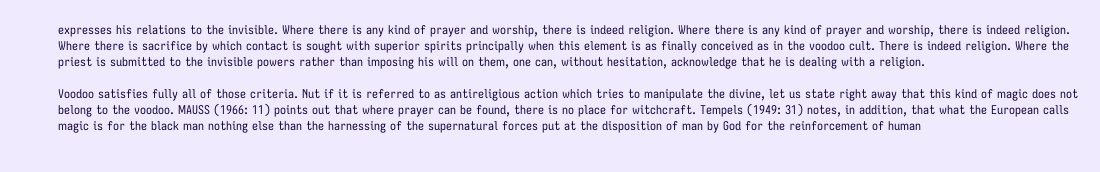expresses his relations to the invisible. Where there is any kind of prayer and worship, there is indeed religion. Where there is any kind of prayer and worship, there is indeed religion. Where there is sacrifice by which contact is sought with superior spirits principally when this element is as finally conceived as in the voodoo cult. There is indeed religion. Where the priest is submitted to the invisible powers rather than imposing his will on them, one can, without hesitation, acknowledge that he is dealing with a religion.

Voodoo satisfies fully all of those criteria. Nut if it is referred to as antireligious action which tries to manipulate the divine, let us state right away that this kind of magic does not belong to the voodoo. MAUSS (1966: 11) points out that where prayer can be found, there is no place for witchcraft. Tempels (1949: 31) notes, in addition, that what the European calls magic is for the black man nothing else than the harnessing of the supernatural forces put at the disposition of man by God for the reinforcement of human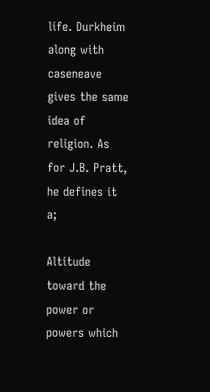life. Durkheim along with caseneave gives the same idea of religion. As for J.B. Pratt, he defines it a;

Altitude toward the power or powers which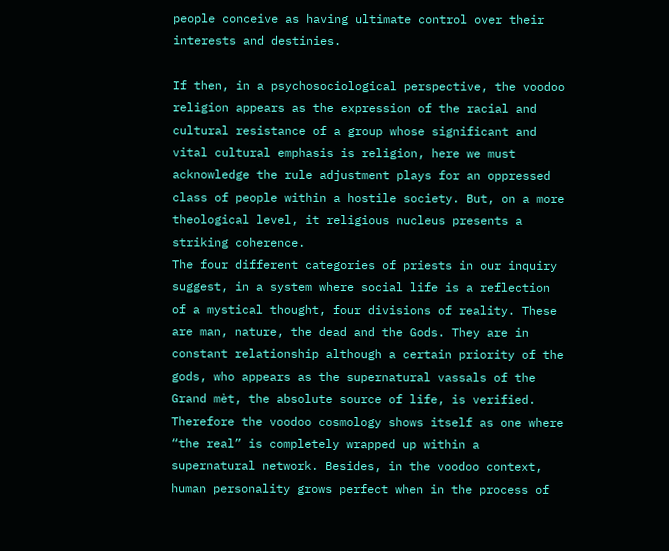people conceive as having ultimate control over their interests and destinies.

If then, in a psychosociological perspective, the voodoo religion appears as the expression of the racial and cultural resistance of a group whose significant and vital cultural emphasis is religion, here we must acknowledge the rule adjustment plays for an oppressed class of people within a hostile society. But, on a more theological level, it religious nucleus presents a striking coherence.
The four different categories of priests in our inquiry suggest, in a system where social life is a reflection of a mystical thought, four divisions of reality. These are man, nature, the dead and the Gods. They are in constant relationship although a certain priority of the gods, who appears as the supernatural vassals of the Grand mèt, the absolute source of life, is verified. Therefore the voodoo cosmology shows itself as one where “the real” is completely wrapped up within a supernatural network. Besides, in the voodoo context, human personality grows perfect when in the process of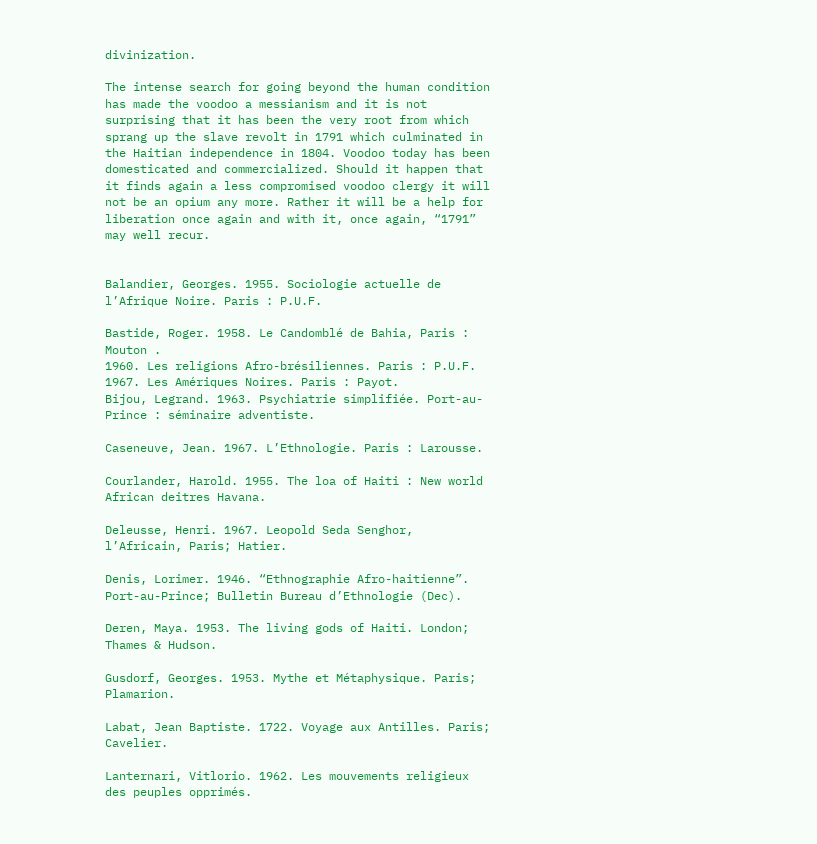divinization.

The intense search for going beyond the human condition has made the voodoo a messianism and it is not surprising that it has been the very root from which sprang up the slave revolt in 1791 which culminated in the Haitian independence in 1804. Voodoo today has been domesticated and commercialized. Should it happen that it finds again a less compromised voodoo clergy it will not be an opium any more. Rather it will be a help for liberation once again and with it, once again, “1791” may well recur.


Balandier, Georges. 1955. Sociologie actuelle de l’Afrique Noire. Paris : P.U.F.

Bastide, Roger. 1958. Le Candomblé de Bahia, Paris : Mouton .
1960. Les religions Afro-brésiliennes. Paris : P.U.F.
1967. Les Amériques Noires. Paris : Payot.
Bijou, Legrand. 1963. Psychiatrie simplifiée. Port-au-Prince : séminaire adventiste.

Caseneuve, Jean. 1967. L’Ethnologie. Paris : Larousse.

Courlander, Harold. 1955. The loa of Haiti : New world African deitres Havana.

Deleusse, Henri. 1967. Leopold Seda Senghor, l’Africain, Paris; Hatier.

Denis, Lorimer. 1946. “Ethnographie Afro-haitienne”. Port-au-Prince; Bulletin Bureau d’Ethnologie (Dec).

Deren, Maya. 1953. The living gods of Haiti. London; Thames & Hudson.

Gusdorf, Georges. 1953. Mythe et Métaphysique. Paris; Plamarion.

Labat, Jean Baptiste. 1722. Voyage aux Antilles. Paris; Cavelier.

Lanternari, Vitlorio. 1962. Les mouvements religieux des peuples opprimés.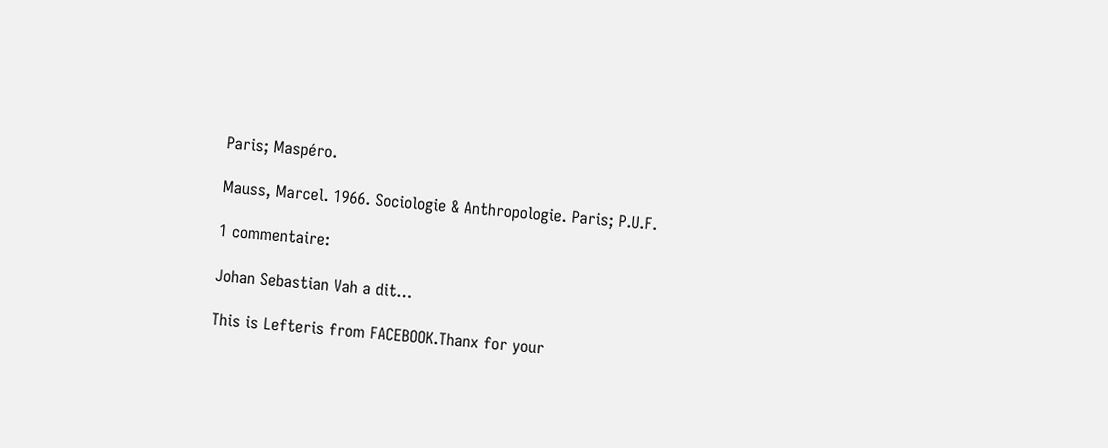Paris; Maspéro.

Mauss, Marcel. 1966. Sociologie & Anthropologie. Paris; P.U.F.

1 commentaire:

Johan Sebastian Vah a dit…

This is Lefteris from FACEBOOK.Thanx for your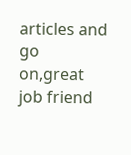articles and go on,great job friend